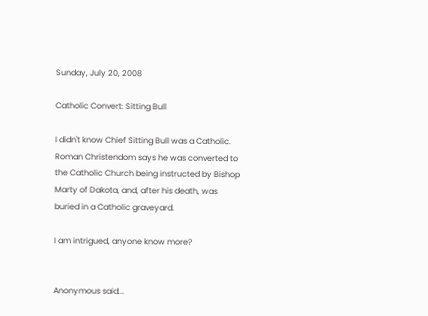Sunday, July 20, 2008

Catholic Convert: Sitting Bull

I didn't know Chief Sitting Bull was a Catholic. Roman Christendom says he was converted to the Catholic Church being instructed by Bishop Marty of Dakota, and, after his death, was buried in a Catholic graveyard.

I am intrigued, anyone know more?


Anonymous said...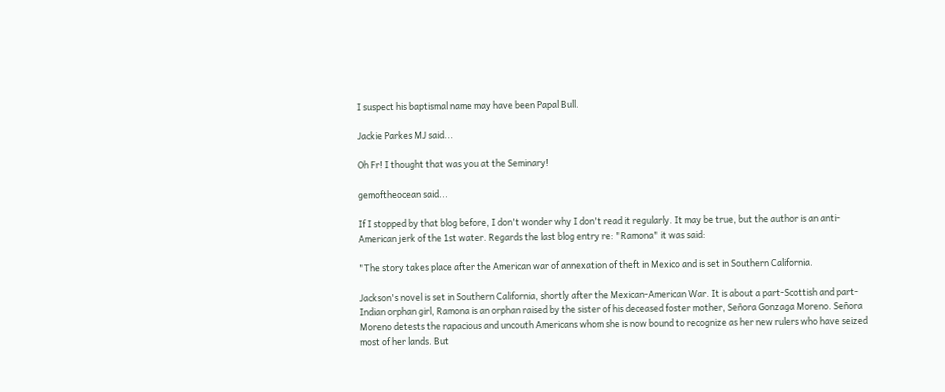I suspect his baptismal name may have been Papal Bull.

Jackie Parkes MJ said...

Oh Fr! I thought that was you at the Seminary!

gemoftheocean said...

If I stopped by that blog before, I don't wonder why I don't read it regularly. It may be true, but the author is an anti-American jerk of the 1st water. Regards the last blog entry re: "Ramona" it was said:

"The story takes place after the American war of annexation of theft in Mexico and is set in Southern California.

Jackson's novel is set in Southern California, shortly after the Mexican-American War. It is about a part-Scottish and part-Indian orphan girl, Ramona is an orphan raised by the sister of his deceased foster mother, Señora Gonzaga Moreno. Señora Moreno detests the rapacious and uncouth Americans whom she is now bound to recognize as her new rulers who have seized most of her lands. But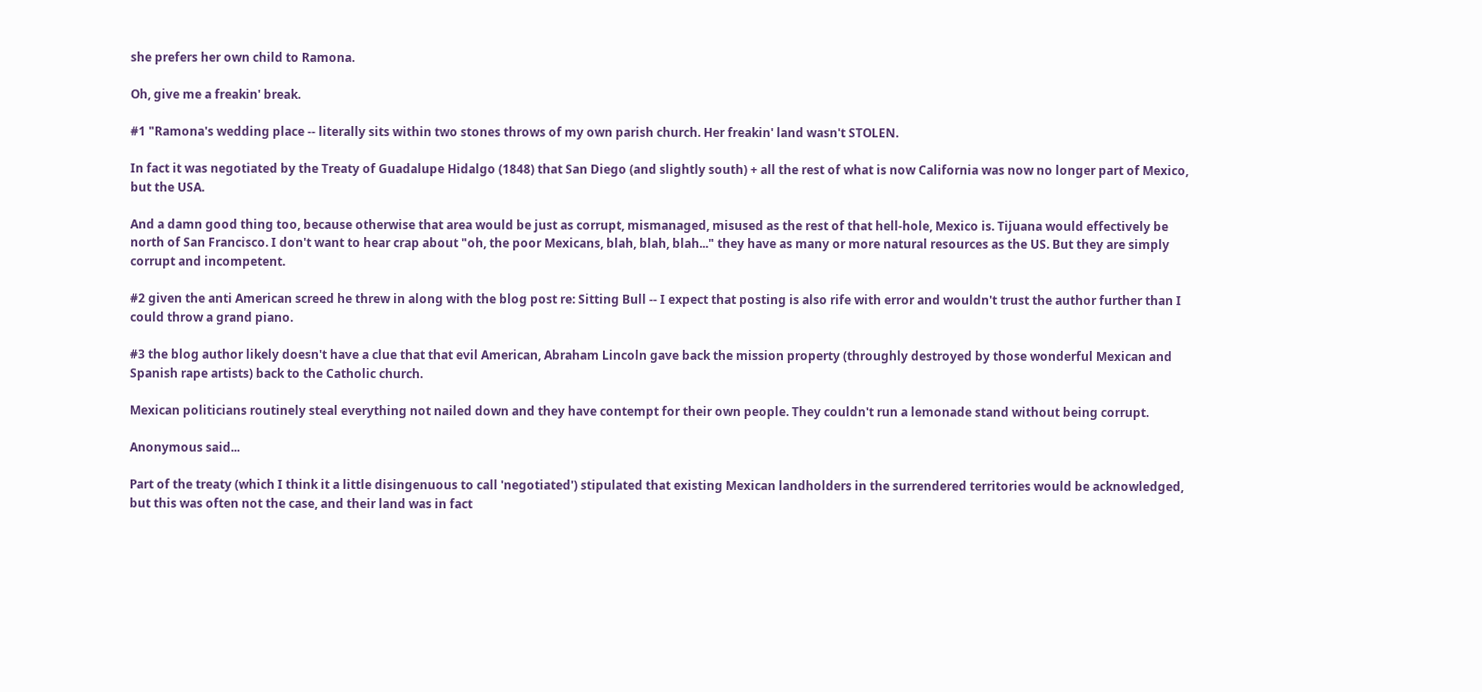she prefers her own child to Ramona.

Oh, give me a freakin' break.

#1 "Ramona's wedding place -- literally sits within two stones throws of my own parish church. Her freakin' land wasn't STOLEN.

In fact it was negotiated by the Treaty of Guadalupe Hidalgo (1848) that San Diego (and slightly south) + all the rest of what is now California was now no longer part of Mexico, but the USA.

And a damn good thing too, because otherwise that area would be just as corrupt, mismanaged, misused as the rest of that hell-hole, Mexico is. Tijuana would effectively be north of San Francisco. I don't want to hear crap about "oh, the poor Mexicans, blah, blah, blah..." they have as many or more natural resources as the US. But they are simply corrupt and incompetent.

#2 given the anti American screed he threw in along with the blog post re: Sitting Bull -- I expect that posting is also rife with error and wouldn't trust the author further than I could throw a grand piano.

#3 the blog author likely doesn't have a clue that that evil American, Abraham Lincoln gave back the mission property (throughly destroyed by those wonderful Mexican and Spanish rape artists) back to the Catholic church.

Mexican politicians routinely steal everything not nailed down and they have contempt for their own people. They couldn't run a lemonade stand without being corrupt.

Anonymous said...

Part of the treaty (which I think it a little disingenuous to call 'negotiated') stipulated that existing Mexican landholders in the surrendered territories would be acknowledged, but this was often not the case, and their land was in fact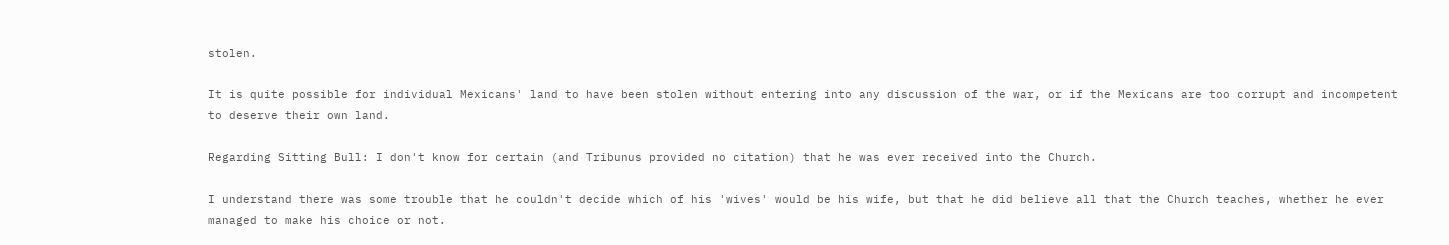stolen.

It is quite possible for individual Mexicans' land to have been stolen without entering into any discussion of the war, or if the Mexicans are too corrupt and incompetent to deserve their own land.

Regarding Sitting Bull: I don't know for certain (and Tribunus provided no citation) that he was ever received into the Church.

I understand there was some trouble that he couldn't decide which of his 'wives' would be his wife, but that he did believe all that the Church teaches, whether he ever managed to make his choice or not.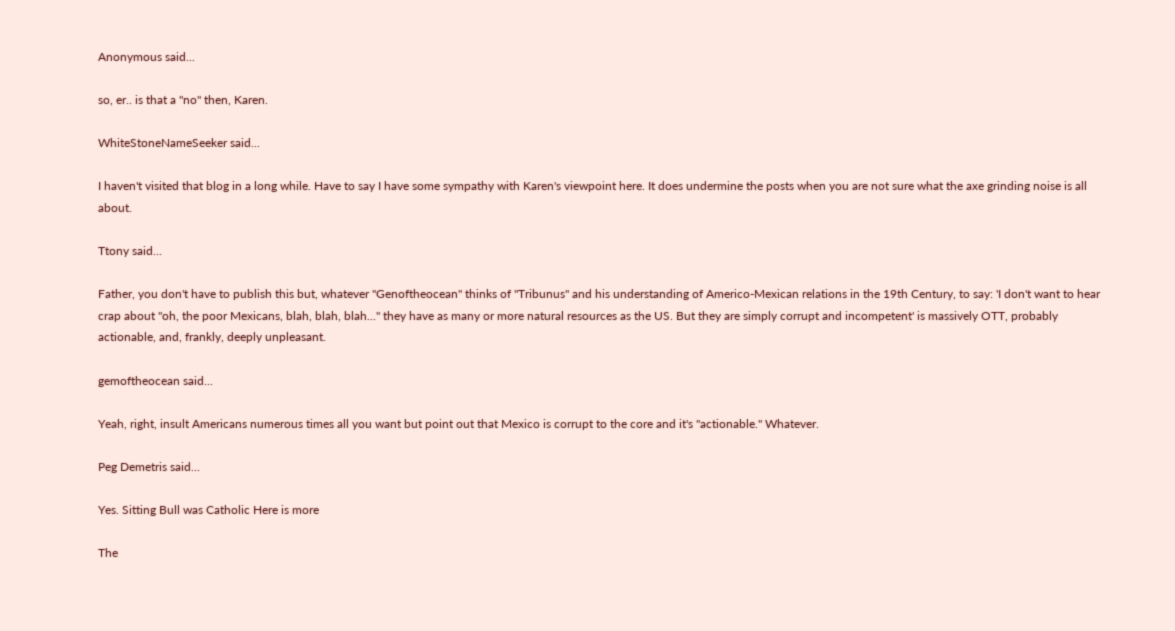Anonymous said...

so, er.. is that a "no" then, Karen.

WhiteStoneNameSeeker said...

I haven't visited that blog in a long while. Have to say I have some sympathy with Karen's viewpoint here. It does undermine the posts when you are not sure what the axe grinding noise is all about.

Ttony said...

Father, you don't have to publish this but, whatever "Genoftheocean" thinks of "Tribunus" and his understanding of Americo-Mexican relations in the 19th Century, to say: 'I don't want to hear crap about "oh, the poor Mexicans, blah, blah, blah..." they have as many or more natural resources as the US. But they are simply corrupt and incompetent' is massively OTT, probably actionable, and, frankly, deeply unpleasant.

gemoftheocean said...

Yeah, right, insult Americans numerous times all you want but point out that Mexico is corrupt to the core and it's "actionable." Whatever.

Peg Demetris said...

Yes. Sitting Bull was Catholic Here is more

The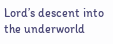Lord’s descent into the underworld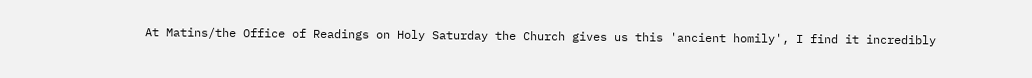At Matins/the Office of Readings on Holy Saturday the Church gives us this 'ancient homily', I find it incredibly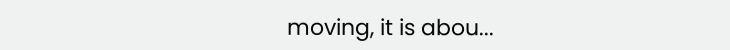moving, it is abou...